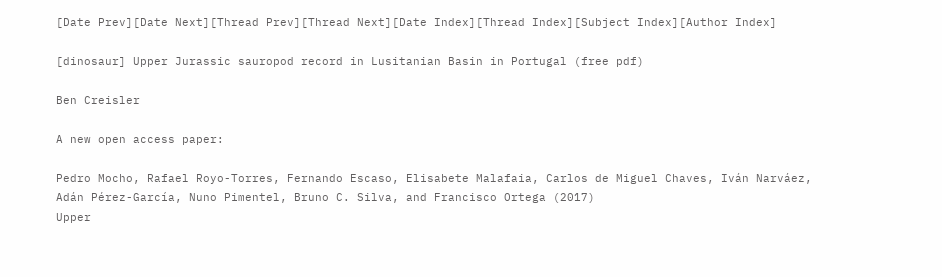[Date Prev][Date Next][Thread Prev][Thread Next][Date Index][Thread Index][Subject Index][Author Index]

[dinosaur] Upper Jurassic sauropod record in Lusitanian Basin in Portugal (free pdf)

Ben Creisler

A new open access paper:

Pedro Mocho, Rafael Royo-Torres, Fernando Escaso, Elisabete Malafaia, Carlos de Miguel Chaves, Iván Narváez, Adán Pérez-García, Nuno Pimentel, Bruno C. Silva, and Francisco Ortega (2017)
Upper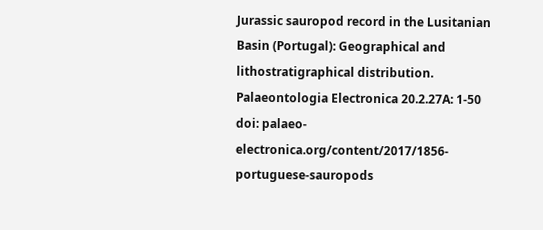Jurassic sauropod record in the Lusitanian Basin (Portugal): Geographical and lithostratigraphical distribution.
Palaeontologia Electronica 20.2.27A: 1-50
doi: palaeo-electronica.org/content/2017/1856-portuguese-sauropods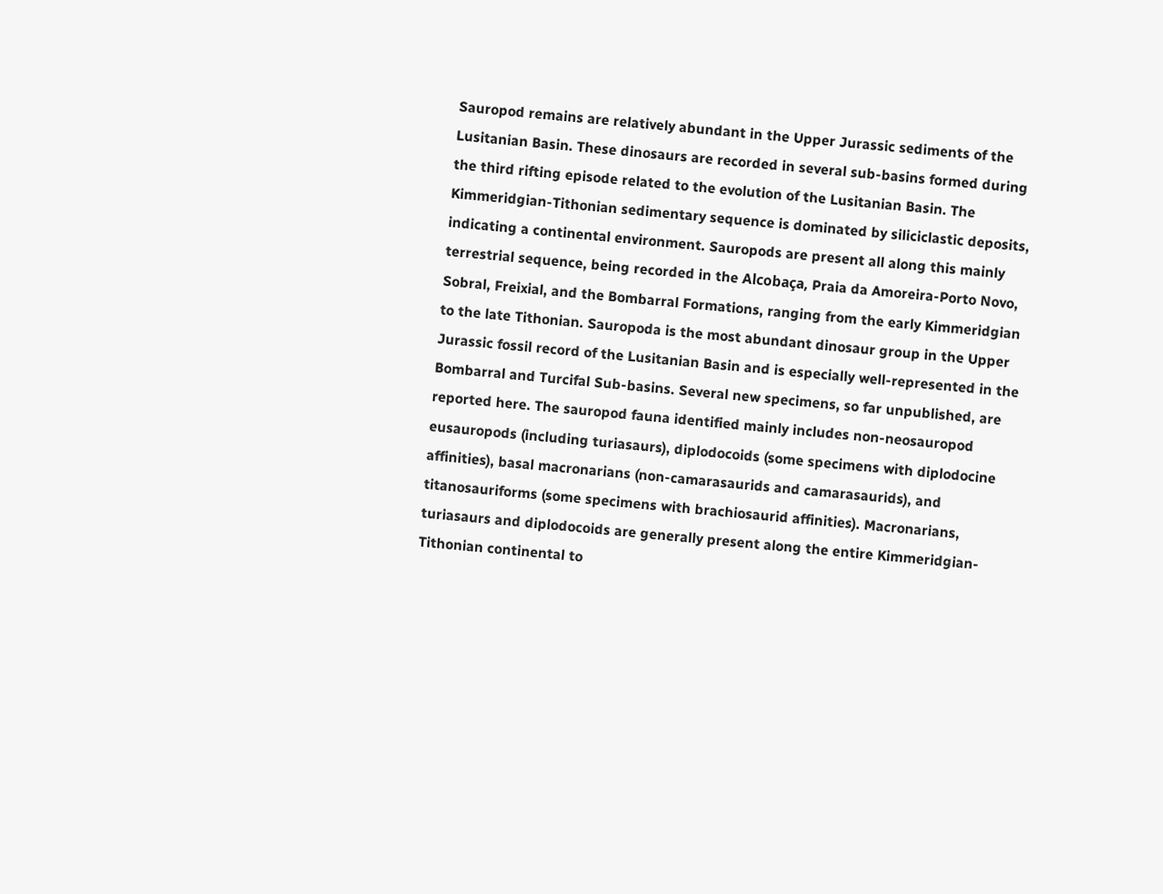Sauropod remains are relatively abundant in the Upper Jurassic sediments of the Lusitanian Basin. These dinosaurs are recorded in several sub-basins formed during the third rifting episode related to the evolution of the Lusitanian Basin. The Kimmeridgian-Tithonian sedimentary sequence is dominated by siliciclastic deposits, indicating a continental environment. Sauropods are present all along this mainly terrestrial sequence, being recorded in the Alcobaça, Praia da Amoreira-Porto Novo, Sobral, Freixial, and the Bombarral Formations, ranging from the early Kimmeridgian to the late Tithonian. Sauropoda is the most abundant dinosaur group in the Upper Jurassic fossil record of the Lusitanian Basin and is especially well-represented in the Bombarral and Turcifal Sub-basins. Several new specimens, so far unpublished, are reported here. The sauropod fauna identified mainly includes non-neosauropod eusauropods (including turiasaurs), diplodocoids (some specimens with diplodocine affinities), basal macronarians (non-camarasaurids and camarasaurids), and titanosauriforms (some specimens with brachiosaurid affinities). Macronarians, turiasaurs and diplodocoids are generally present along the entire Kimmeridgian-Tithonian continental to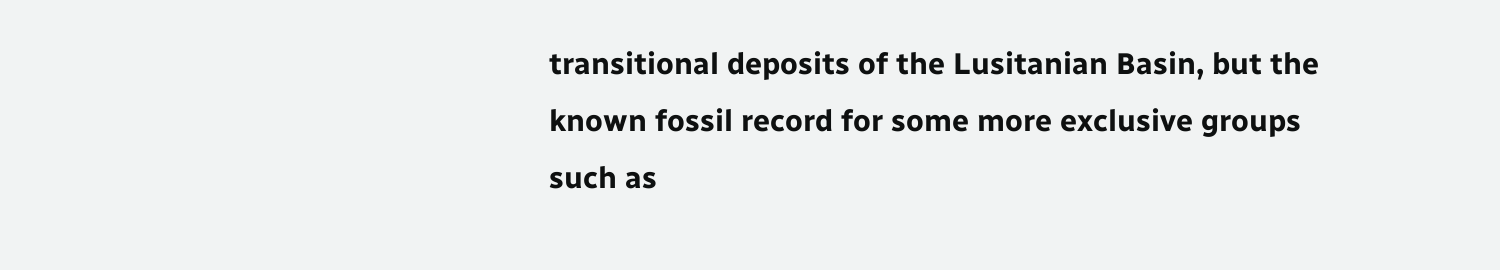transitional deposits of the Lusitanian Basin, but the known fossil record for some more exclusive groups such as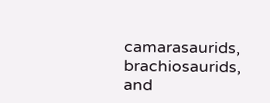camarasaurids, brachiosaurids, and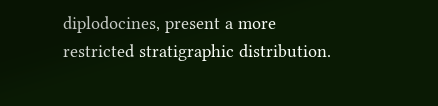diplodocines, present a more restricted stratigraphic distribution.